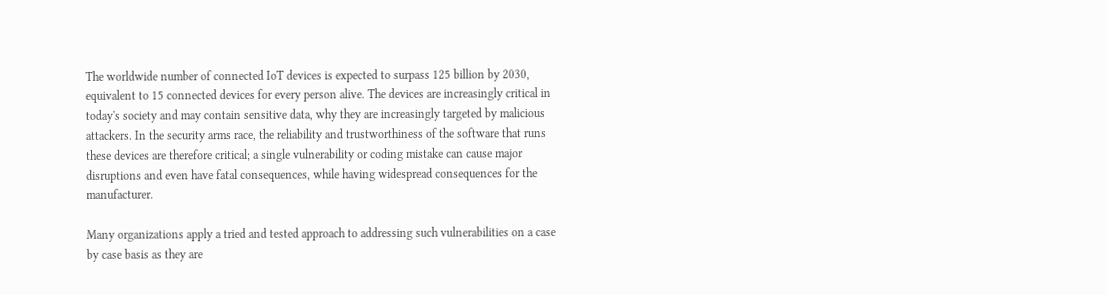The worldwide number of connected IoT devices is expected to surpass 125 billion by 2030, equivalent to 15 connected devices for every person alive. The devices are increasingly critical in today's society and may contain sensitive data, why they are increasingly targeted by malicious attackers. In the security arms race, the reliability and trustworthiness of the software that runs these devices are therefore critical; a single vulnerability or coding mistake can cause major disruptions and even have fatal consequences, while having widespread consequences for the manufacturer.

Many organizations apply a tried and tested approach to addressing such vulnerabilities on a case by case basis as they are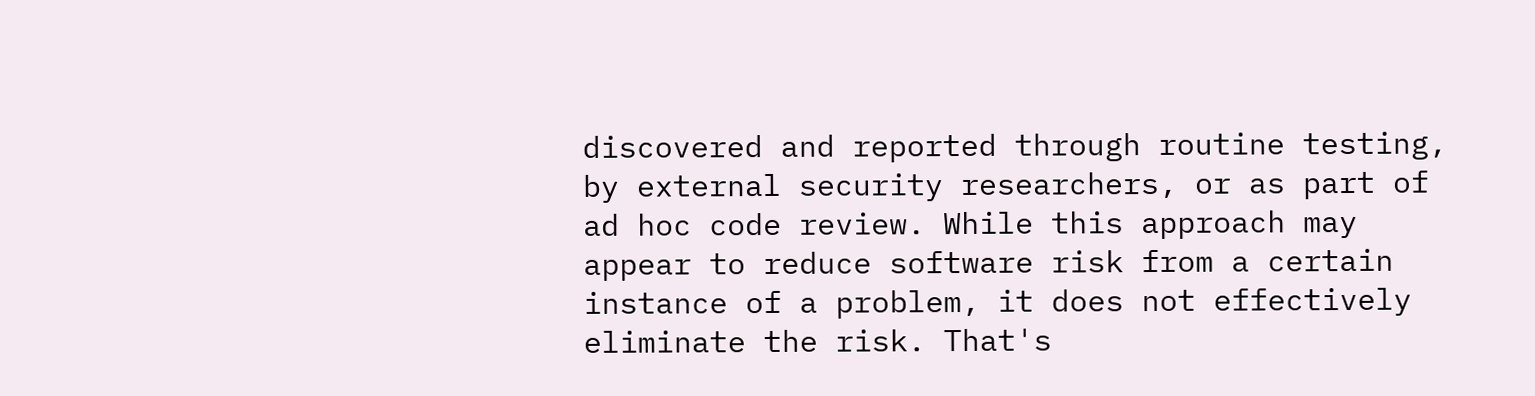discovered and reported through routine testing, by external security researchers, or as part of ad hoc code review. While this approach may appear to reduce software risk from a certain instance of a problem, it does not effectively eliminate the risk. That's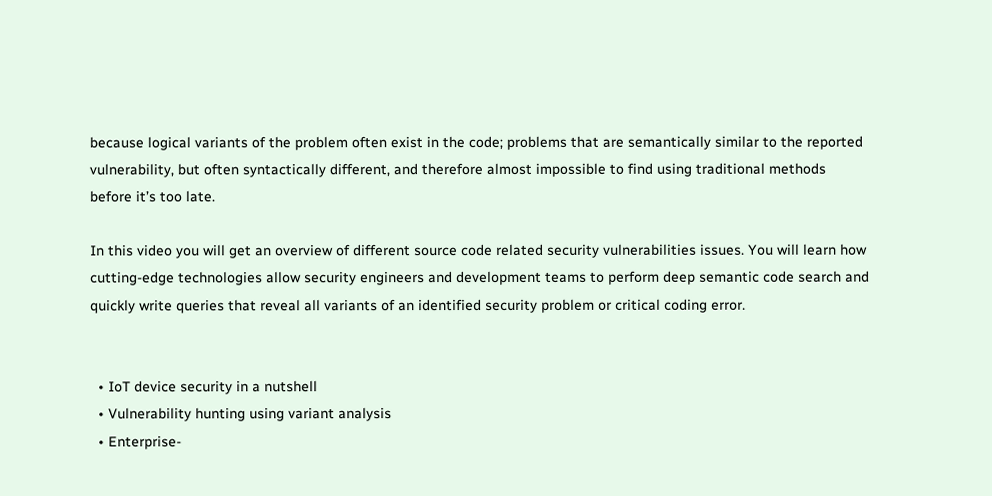because logical variants of the problem often exist in the code; problems that are semantically similar to the reported vulnerability, but often syntactically different, and therefore almost impossible to find using traditional methods before it’s too late.

In this video you will get an overview of different source code related security vulnerabilities issues. You will learn how cutting-edge technologies allow security engineers and development teams to perform deep semantic code search and quickly write queries that reveal all variants of an identified security problem or critical coding error.


  • IoT device security in a nutshell
  • Vulnerability hunting using variant analysis
  • Enterprise-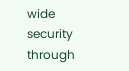wide security through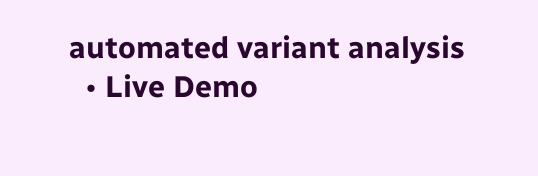automated variant analysis
  • Live Demo